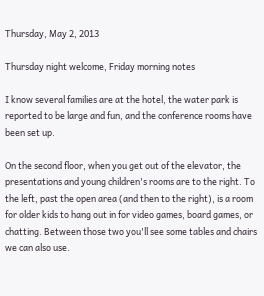Thursday, May 2, 2013

Thursday night welcome, Friday morning notes

I know several families are at the hotel, the water park is reported to be large and fun, and the conference rooms have been set up.

On the second floor, when you get out of the elevator, the presentations and young children's rooms are to the right. To the left, past the open area (and then to the right), is a room for older kids to hang out in for video games, board games, or chatting. Between those two you'll see some tables and chairs we can also use.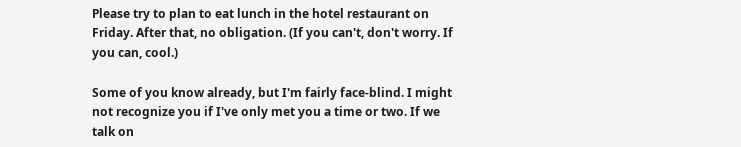Please try to plan to eat lunch in the hotel restaurant on Friday. After that, no obligation. (If you can't, don't worry. If you can, cool.)

Some of you know already, but I'm fairly face-blind. I might not recognize you if I've only met you a time or two. If we talk on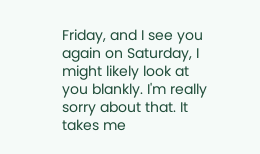Friday, and I see you again on Saturday, I might likely look at you blankly. I'm really sorry about that. It takes me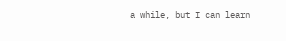a while, but I can learn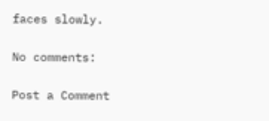faces slowly.

No comments:

Post a Comment